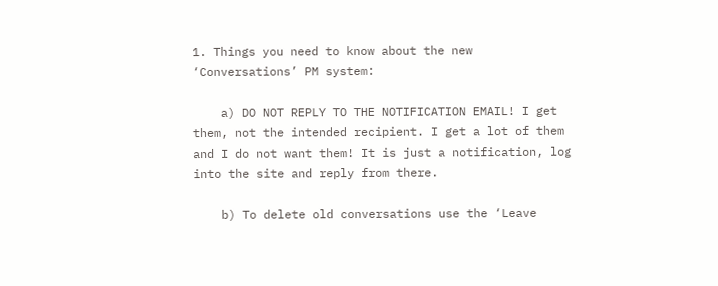1. Things you need to know about the new ‘Conversations’ PM system:

    a) DO NOT REPLY TO THE NOTIFICATION EMAIL! I get them, not the intended recipient. I get a lot of them and I do not want them! It is just a notification, log into the site and reply from there.

    b) To delete old conversations use the ‘Leave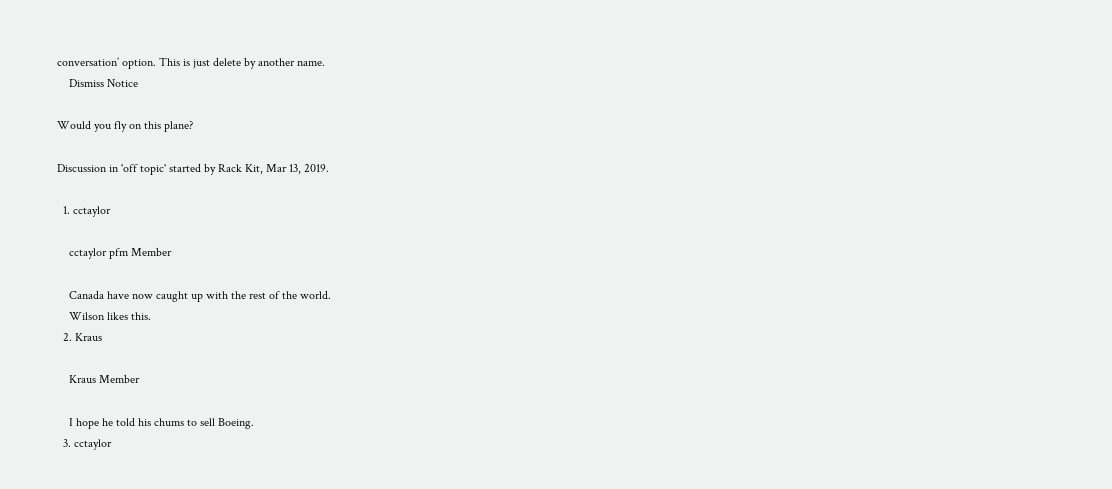conversation’ option. This is just delete by another name.
    Dismiss Notice

Would you fly on this plane?

Discussion in 'off topic' started by Rack Kit, Mar 13, 2019.

  1. cctaylor

    cctaylor pfm Member

    Canada have now caught up with the rest of the world.
    Wilson likes this.
  2. Kraus

    Kraus Member

    I hope he told his chums to sell Boeing.
  3. cctaylor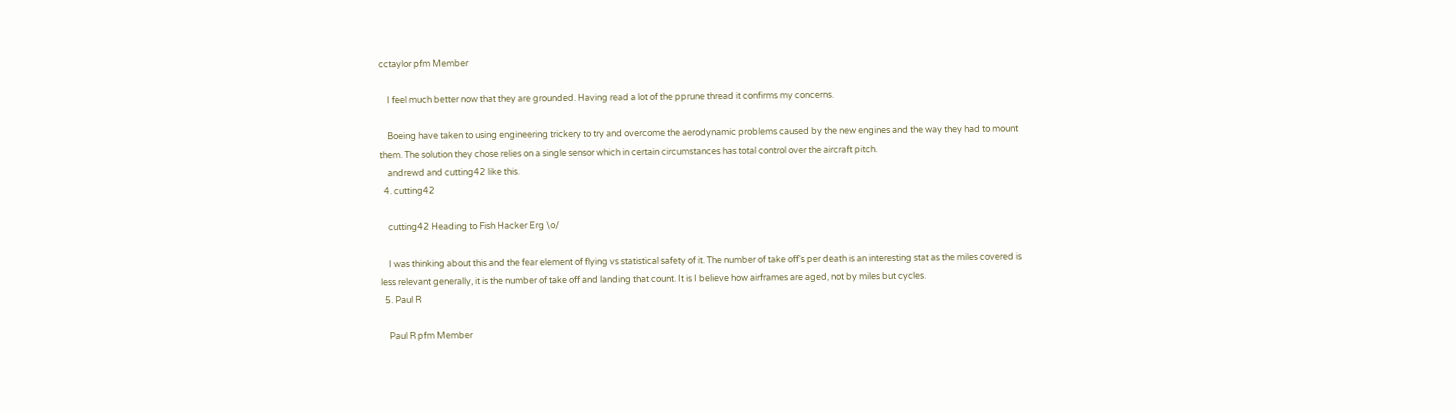cctaylor pfm Member

    I feel much better now that they are grounded. Having read a lot of the pprune thread it confirms my concerns.

    Boeing have taken to using engineering trickery to try and overcome the aerodynamic problems caused by the new engines and the way they had to mount them. The solution they chose relies on a single sensor which in certain circumstances has total control over the aircraft pitch.
    andrewd and cutting42 like this.
  4. cutting42

    cutting42 Heading to Fish Hacker Erg \o/

    I was thinking about this and the fear element of flying vs statistical safety of it. The number of take off's per death is an interesting stat as the miles covered is less relevant generally, it is the number of take off and landing that count. It is I believe how airframes are aged, not by miles but cycles.
  5. Paul R

    Paul R pfm Member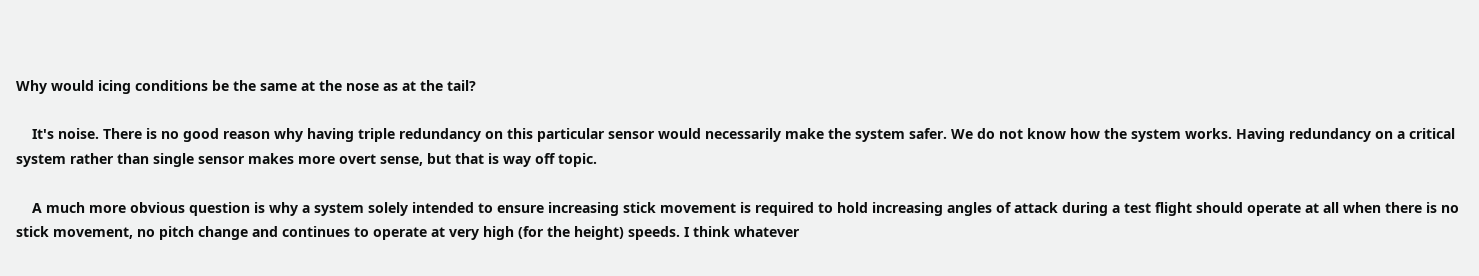Why would icing conditions be the same at the nose as at the tail?

    It's noise. There is no good reason why having triple redundancy on this particular sensor would necessarily make the system safer. We do not know how the system works. Having redundancy on a critical system rather than single sensor makes more overt sense, but that is way off topic.

    A much more obvious question is why a system solely intended to ensure increasing stick movement is required to hold increasing angles of attack during a test flight should operate at all when there is no stick movement, no pitch change and continues to operate at very high (for the height) speeds. I think whatever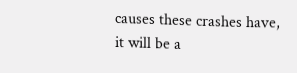causes these crashes have, it will be a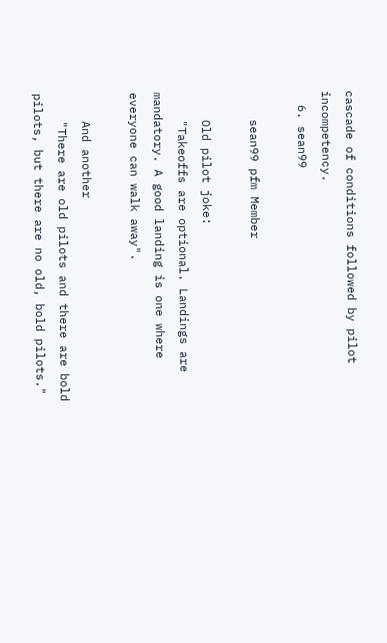cascade of conditions followed by pilot incompetency.
  6. sean99

    sean99 pfm Member

    Old pilot joke:
    "Takeoffs are optional. Landings are mandatory. A good landing is one where everyone can walk away".

    And another
    "There are old pilots and there are bold pilots, but there are no old, bold pilots."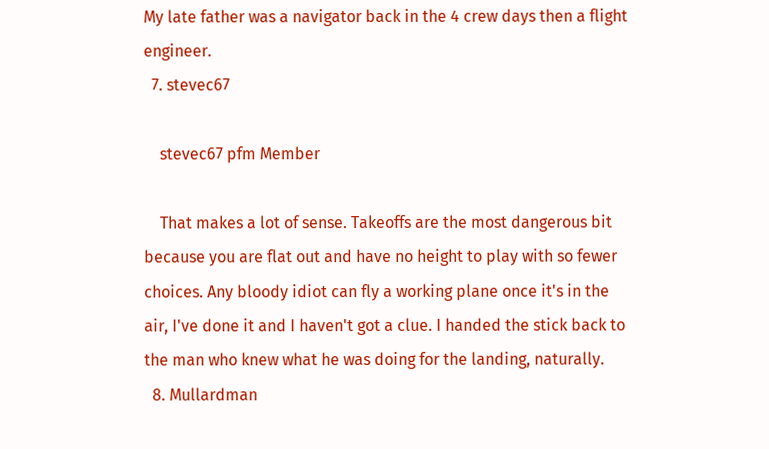My late father was a navigator back in the 4 crew days then a flight engineer.
  7. stevec67

    stevec67 pfm Member

    That makes a lot of sense. Takeoffs are the most dangerous bit because you are flat out and have no height to play with so fewer choices. Any bloody idiot can fly a working plane once it's in the air, I've done it and I haven't got a clue. I handed the stick back to the man who knew what he was doing for the landing, naturally.
  8. Mullardman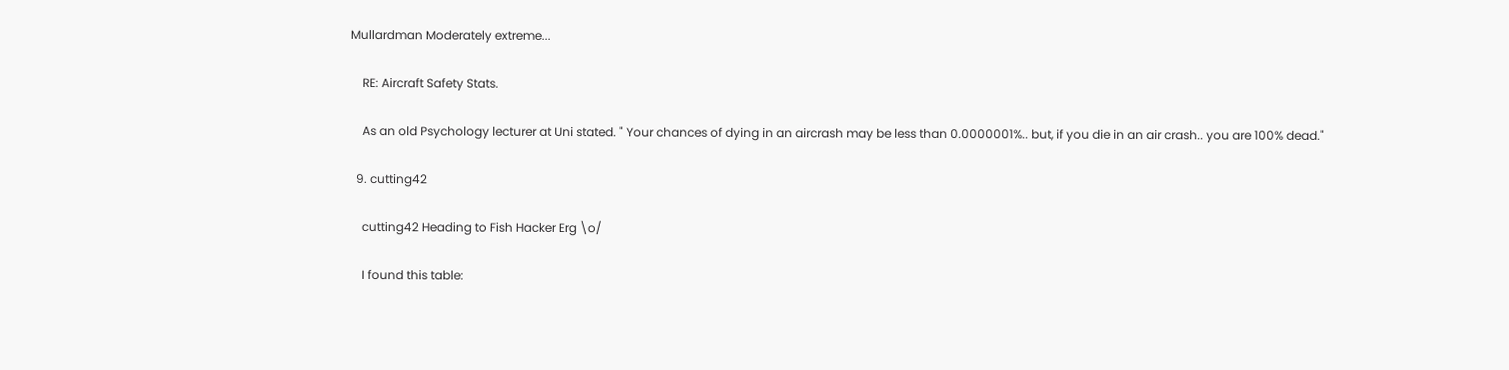Mullardman Moderately extreme...

    RE: Aircraft Safety Stats.

    As an old Psychology lecturer at Uni stated. " Your chances of dying in an aircrash may be less than 0.0000001%.. but, if you die in an air crash.. you are 100% dead."

  9. cutting42

    cutting42 Heading to Fish Hacker Erg \o/

    I found this table: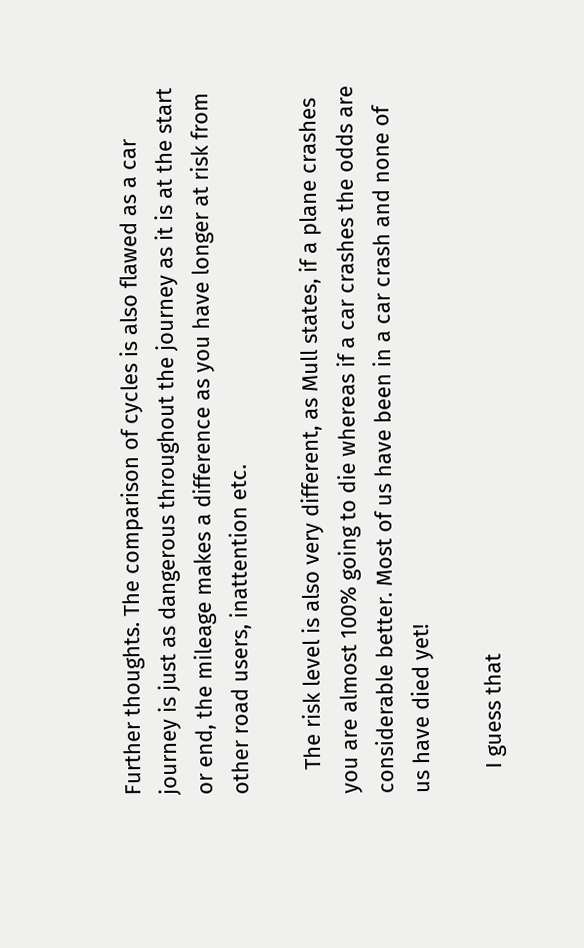Further thoughts. The comparison of cycles is also flawed as a car journey is just as dangerous throughout the journey as it is at the start or end, the mileage makes a difference as you have longer at risk from other road users, inattention etc.

    The risk level is also very different, as Mull states, if a plane crashes you are almost 100% going to die whereas if a car crashes the odds are considerable better. Most of us have been in a car crash and none of us have died yet!

    I guess that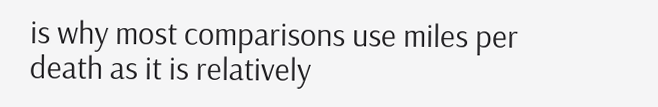is why most comparisons use miles per death as it is relatively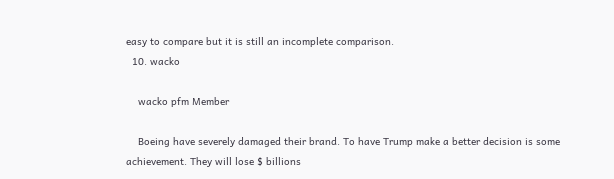easy to compare but it is still an incomplete comparison.
  10. wacko

    wacko pfm Member

    Boeing have severely damaged their brand. To have Trump make a better decision is some achievement. They will lose $ billions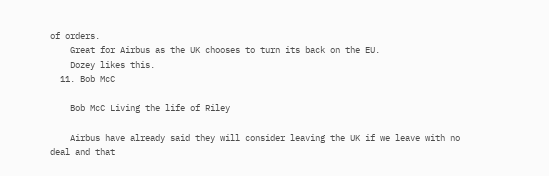of orders.
    Great for Airbus as the UK chooses to turn its back on the EU.
    Dozey likes this.
  11. Bob McC

    Bob McC Living the life of Riley

    Airbus have already said they will consider leaving the UK if we leave with no deal and that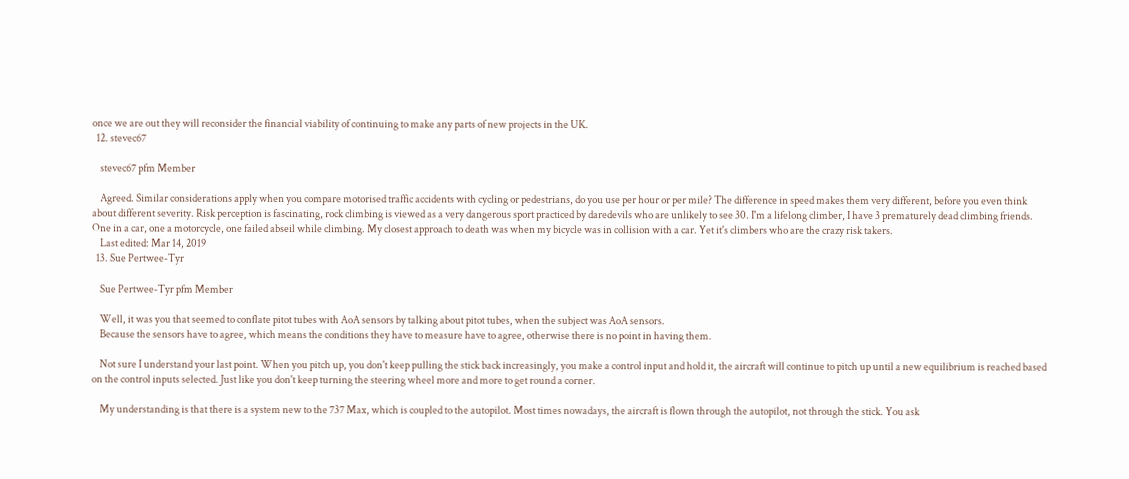once we are out they will reconsider the financial viability of continuing to make any parts of new projects in the UK.
  12. stevec67

    stevec67 pfm Member

    Agreed. Similar considerations apply when you compare motorised traffic accidents with cycling or pedestrians, do you use per hour or per mile? The difference in speed makes them very different, before you even think about different severity. Risk perception is fascinating, rock climbing is viewed as a very dangerous sport practiced by daredevils who are unlikely to see 30. I'm a lifelong climber, I have 3 prematurely dead climbing friends. One in a car, one a motorcycle, one failed abseil while climbing. My closest approach to death was when my bicycle was in collision with a car. Yet it's climbers who are the crazy risk takers.
    Last edited: Mar 14, 2019
  13. Sue Pertwee-Tyr

    Sue Pertwee-Tyr pfm Member

    Well, it was you that seemed to conflate pitot tubes with AoA sensors by talking about pitot tubes, when the subject was AoA sensors.
    Because the sensors have to agree, which means the conditions they have to measure have to agree, otherwise there is no point in having them.

    Not sure I understand your last point. When you pitch up, you don't keep pulling the stick back increasingly, you make a control input and hold it, the aircraft will continue to pitch up until a new equilibrium is reached based on the control inputs selected. Just like you don't keep turning the steering wheel more and more to get round a corner.

    My understanding is that there is a system new to the 737 Max, which is coupled to the autopilot. Most times nowadays, the aircraft is flown through the autopilot, not through the stick. You ask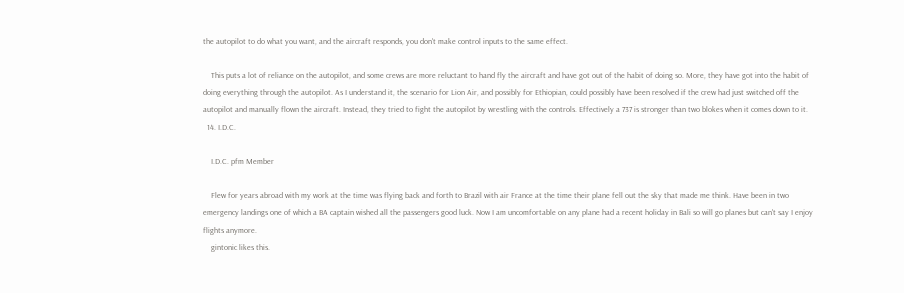the autopilot to do what you want, and the aircraft responds, you don't make control inputs to the same effect.

    This puts a lot of reliance on the autopilot, and some crews are more reluctant to hand fly the aircraft and have got out of the habit of doing so. More, they have got into the habit of doing everything through the autopilot. As I understand it, the scenario for Lion Air, and possibly for Ethiopian, could possibly have been resolved if the crew had just switched off the autopilot and manually flown the aircraft. Instead, they tried to fight the autopilot by wrestling with the controls. Effectively a 737 is stronger than two blokes when it comes down to it.
  14. I.D.C.

    I.D.C. pfm Member

    Flew for years abroad with my work at the time was flying back and forth to Brazil with air France at the time their plane fell out the sky that made me think. Have been in two emergency landings one of which a BA captain wished all the passengers good luck. Now I am uncomfortable on any plane had a recent holiday in Bali so will go planes but can't say I enjoy flights anymore.
    gintonic likes this.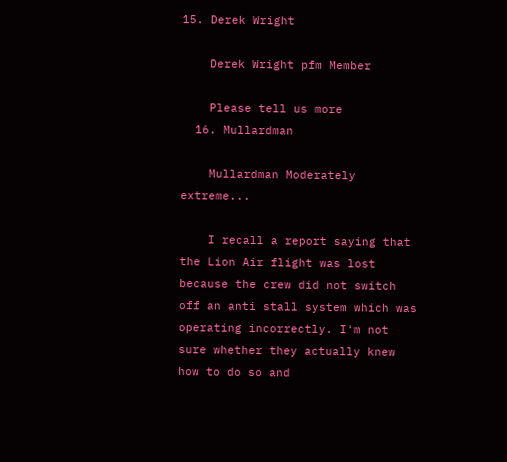15. Derek Wright

    Derek Wright pfm Member

    Please tell us more
  16. Mullardman

    Mullardman Moderately extreme...

    I recall a report saying that the Lion Air flight was lost because the crew did not switch off an anti stall system which was operating incorrectly. I'm not sure whether they actually knew how to do so and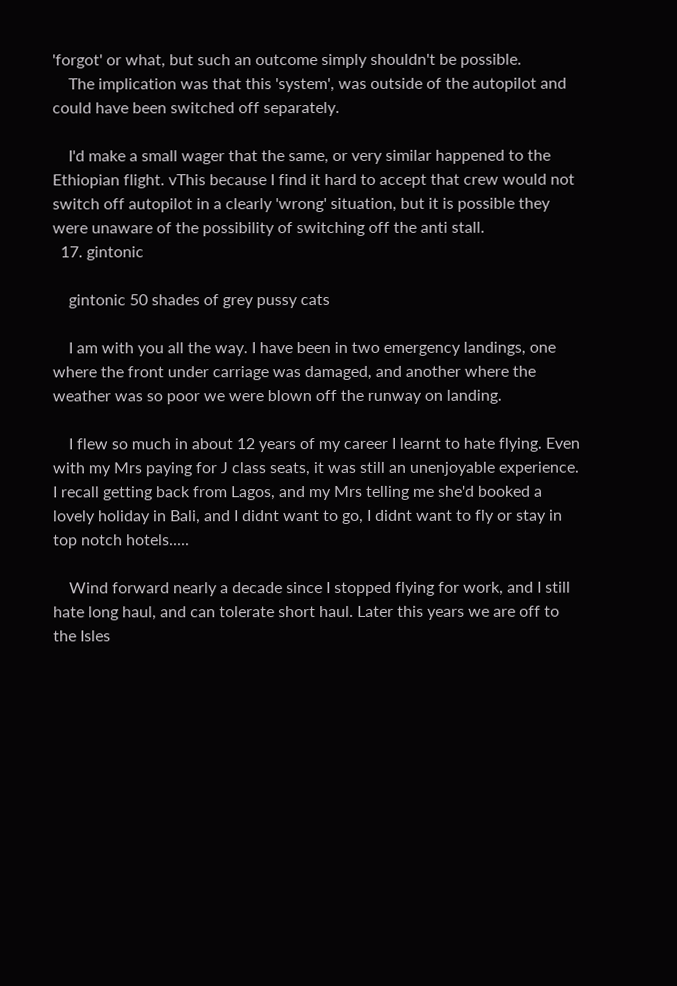'forgot' or what, but such an outcome simply shouldn't be possible.
    The implication was that this 'system', was outside of the autopilot and could have been switched off separately.

    I'd make a small wager that the same, or very similar happened to the Ethiopian flight. vThis because I find it hard to accept that crew would not switch off autopilot in a clearly 'wrong' situation, but it is possible they were unaware of the possibility of switching off the anti stall.
  17. gintonic

    gintonic 50 shades of grey pussy cats

    I am with you all the way. I have been in two emergency landings, one where the front under carriage was damaged, and another where the weather was so poor we were blown off the runway on landing.

    I flew so much in about 12 years of my career I learnt to hate flying. Even with my Mrs paying for J class seats, it was still an unenjoyable experience. I recall getting back from Lagos, and my Mrs telling me she'd booked a lovely holiday in Bali, and I didnt want to go, I didnt want to fly or stay in top notch hotels.....

    Wind forward nearly a decade since I stopped flying for work, and I still hate long haul, and can tolerate short haul. Later this years we are off to the Isles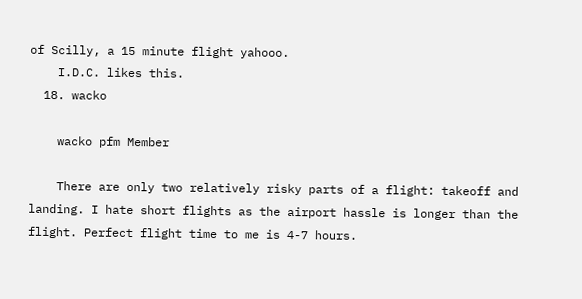of Scilly, a 15 minute flight yahooo.
    I.D.C. likes this.
  18. wacko

    wacko pfm Member

    There are only two relatively risky parts of a flight: takeoff and landing. I hate short flights as the airport hassle is longer than the flight. Perfect flight time to me is 4-7 hours.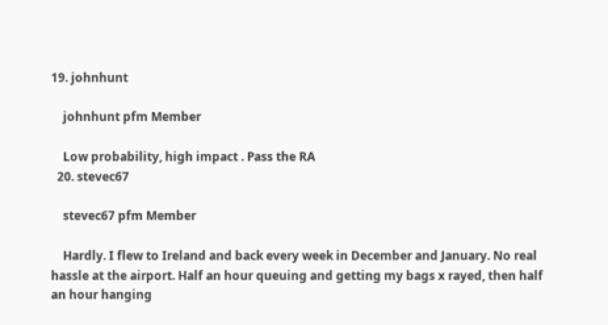19. johnhunt

    johnhunt pfm Member

    Low probability, high impact . Pass the RA
  20. stevec67

    stevec67 pfm Member

    Hardly. I flew to Ireland and back every week in December and January. No real hassle at the airport. Half an hour queuing and getting my bags x rayed, then half an hour hanging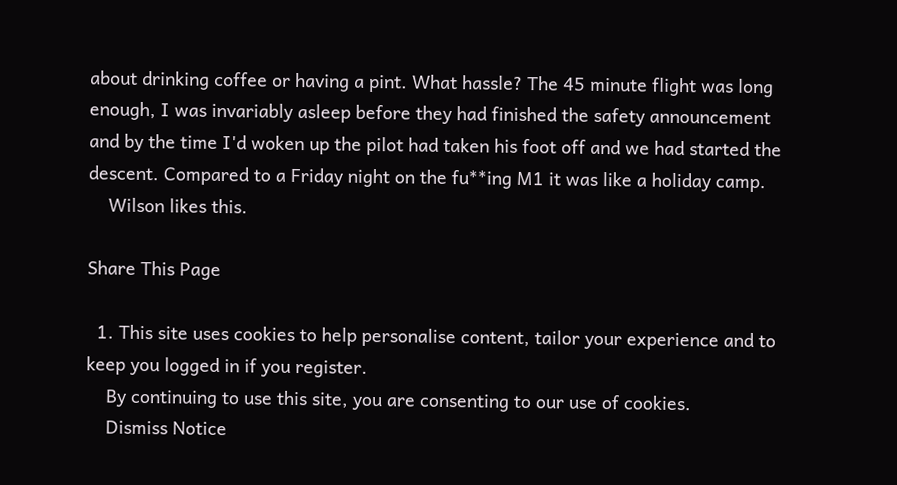about drinking coffee or having a pint. What hassle? The 45 minute flight was long enough, I was invariably asleep before they had finished the safety announcement and by the time I'd woken up the pilot had taken his foot off and we had started the descent. Compared to a Friday night on the fu**ing M1 it was like a holiday camp.
    Wilson likes this.

Share This Page

  1. This site uses cookies to help personalise content, tailor your experience and to keep you logged in if you register.
    By continuing to use this site, you are consenting to our use of cookies.
    Dismiss Notice